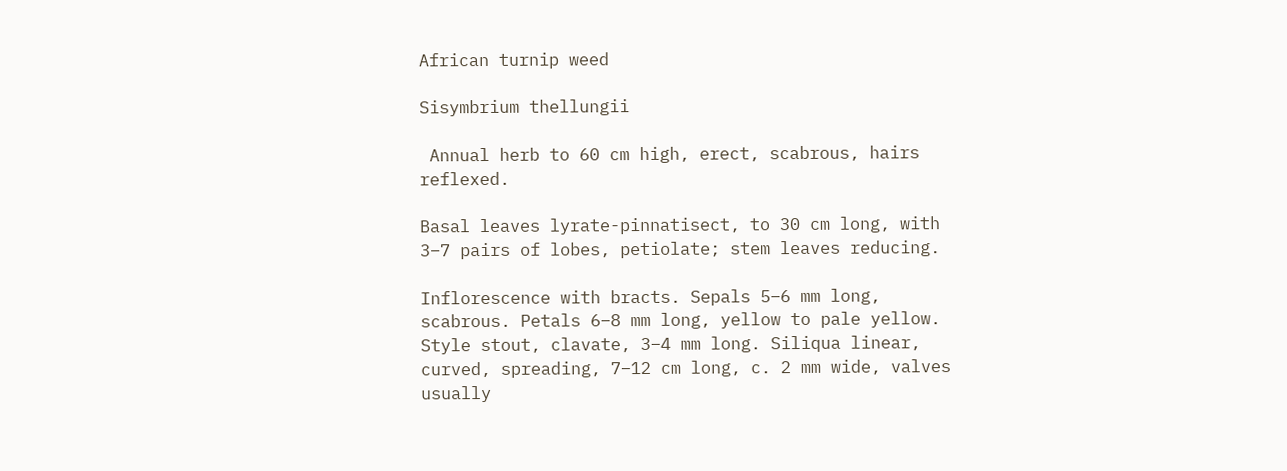African turnip weed

Sisymbrium thellungii

 Annual herb to 60 cm high, erect, scabrous, hairs reflexed.

Basal leaves lyrate-pinnatisect, to 30 cm long, with 3–7 pairs of lobes, petiolate; stem leaves reducing.

Inflorescence with bracts. Sepals 5–6 mm long, scabrous. Petals 6–8 mm long, yellow to pale yellow. Style stout, clavate, 3–4 mm long. Siliqua linear, curved, spreading, 7–12 cm long, c. 2 mm wide, valves usually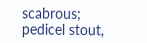scabrous; pedicel stout,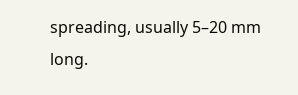spreading, usually 5–20 mm long.